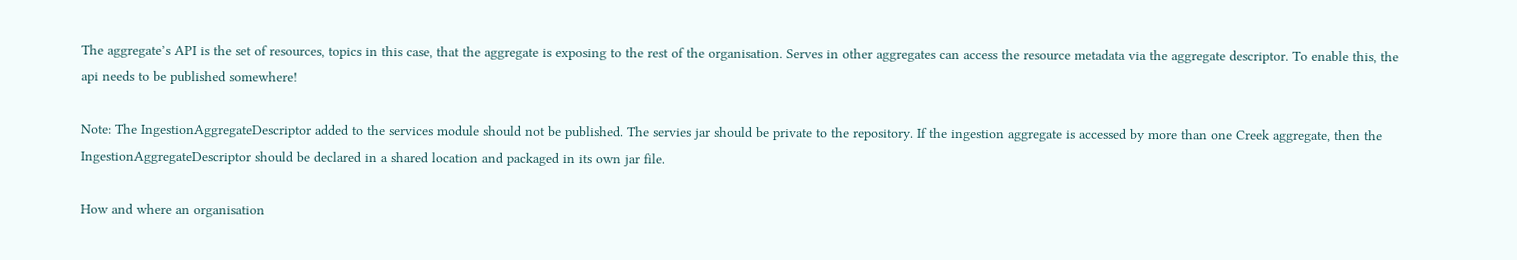The aggregate’s API is the set of resources, topics in this case, that the aggregate is exposing to the rest of the organisation. Serves in other aggregates can access the resource metadata via the aggregate descriptor. To enable this, the api needs to be published somewhere!

Note: The IngestionAggregateDescriptor added to the services module should not be published. The servies jar should be private to the repository. If the ingestion aggregate is accessed by more than one Creek aggregate, then the IngestionAggregateDescriptor should be declared in a shared location and packaged in its own jar file.

How and where an organisation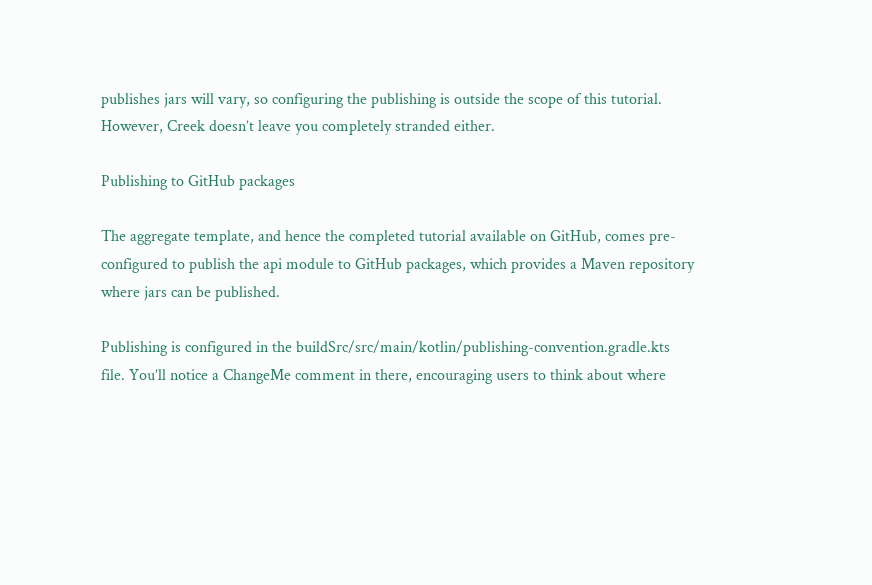publishes jars will vary, so configuring the publishing is outside the scope of this tutorial. However, Creek doesn’t leave you completely stranded either.

Publishing to GitHub packages

The aggregate template, and hence the completed tutorial available on GitHub, comes pre-configured to publish the api module to GitHub packages, which provides a Maven repository where jars can be published.

Publishing is configured in the buildSrc/src/main/kotlin/publishing-convention.gradle.kts file. You’ll notice a ChangeMe comment in there, encouraging users to think about where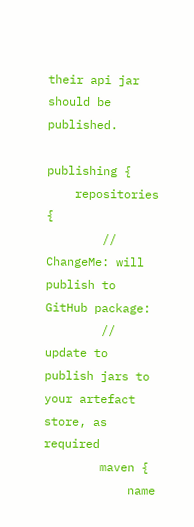their api jar should be published.

publishing {
    repositories {
        // ChangeMe: will publish to GitHub package:
        // update to publish jars to your artefact store, as required
        maven {
            name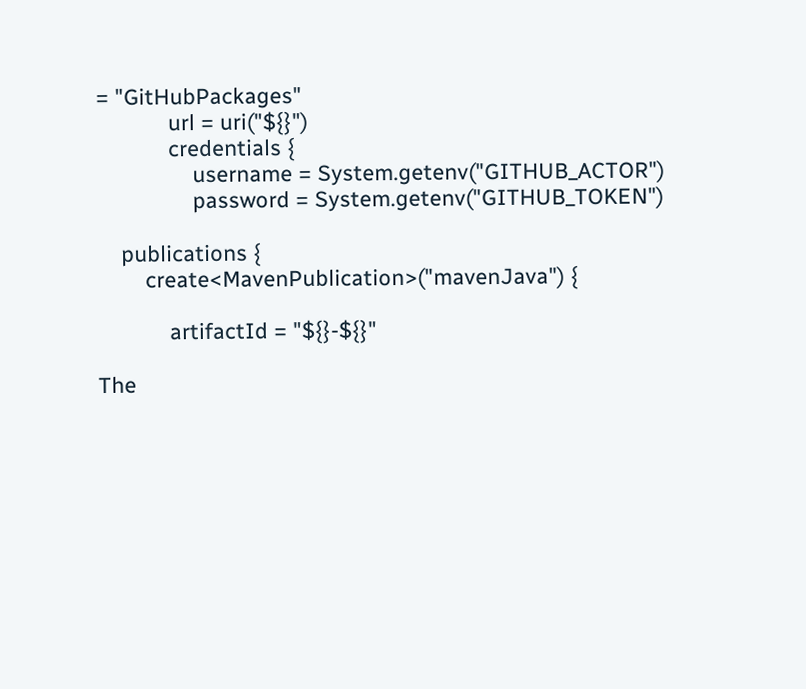= "GitHubPackages"
            url = uri("${}")
            credentials {
                username = System.getenv("GITHUB_ACTOR")
                password = System.getenv("GITHUB_TOKEN")

    publications {
        create<MavenPublication>("mavenJava") {

            artifactId = "${}-${}"

The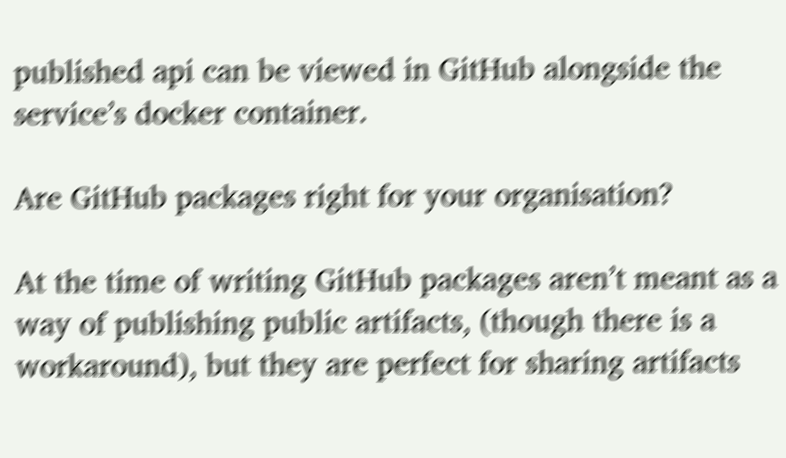published api can be viewed in GitHub alongside the service’s docker container.

Are GitHub packages right for your organisation?

At the time of writing GitHub packages aren’t meant as a way of publishing public artifacts, (though there is a workaround), but they are perfect for sharing artifacts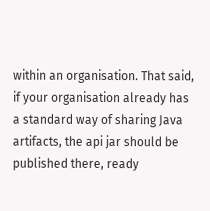within an organisation. That said, if your organisation already has a standard way of sharing Java artifacts, the api jar should be published there, ready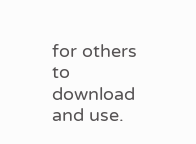for others to download and use.